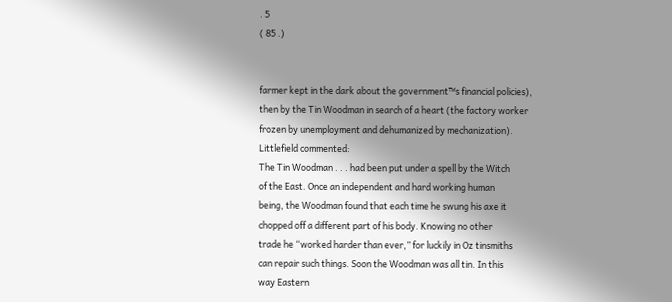. 5
( 85 .)


farmer kept in the dark about the government™s financial policies),
then by the Tin Woodman in search of a heart (the factory worker
frozen by unemployment and dehumanized by mechanization).
Littlefield commented:
The Tin Woodman . . . had been put under a spell by the Witch
of the East. Once an independent and hard working human
being, the Woodman found that each time he swung his axe it
chopped off a different part of his body. Knowing no other
trade he “worked harder than ever,” for luckily in Oz tinsmiths
can repair such things. Soon the Woodman was all tin. In this
way Eastern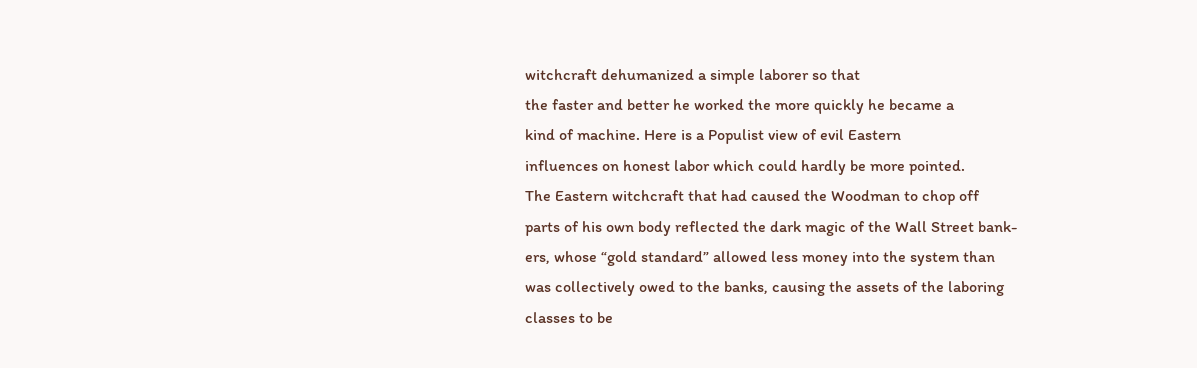witchcraft dehumanized a simple laborer so that
the faster and better he worked the more quickly he became a
kind of machine. Here is a Populist view of evil Eastern
influences on honest labor which could hardly be more pointed.
The Eastern witchcraft that had caused the Woodman to chop off
parts of his own body reflected the dark magic of the Wall Street bank-
ers, whose “gold standard” allowed less money into the system than
was collectively owed to the banks, causing the assets of the laboring
classes to be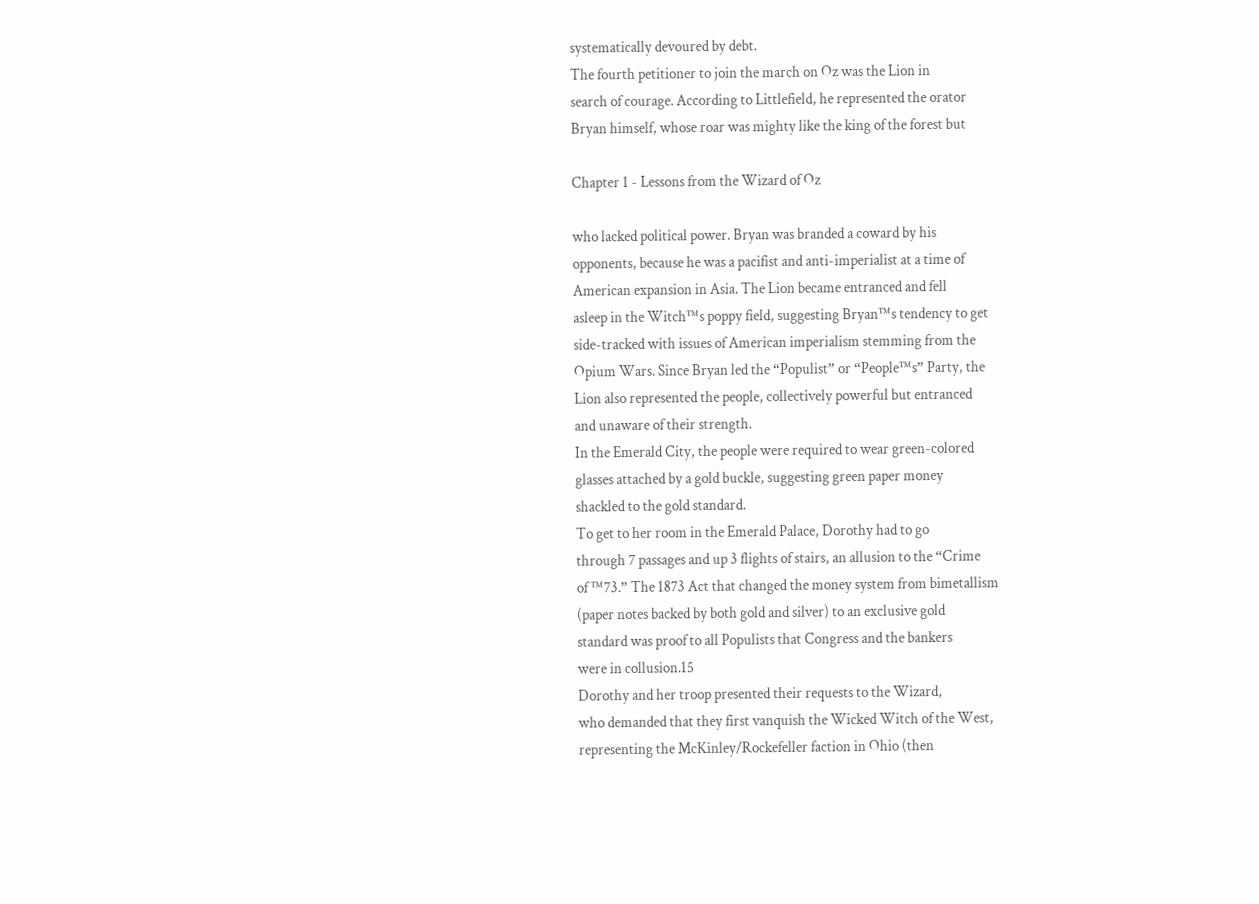systematically devoured by debt.
The fourth petitioner to join the march on Oz was the Lion in
search of courage. According to Littlefield, he represented the orator
Bryan himself, whose roar was mighty like the king of the forest but

Chapter 1 - Lessons from the Wizard of Oz

who lacked political power. Bryan was branded a coward by his
opponents, because he was a pacifist and anti-imperialist at a time of
American expansion in Asia. The Lion became entranced and fell
asleep in the Witch™s poppy field, suggesting Bryan™s tendency to get
side-tracked with issues of American imperialism stemming from the
Opium Wars. Since Bryan led the “Populist” or “People™s” Party, the
Lion also represented the people, collectively powerful but entranced
and unaware of their strength.
In the Emerald City, the people were required to wear green-colored
glasses attached by a gold buckle, suggesting green paper money
shackled to the gold standard.
To get to her room in the Emerald Palace, Dorothy had to go
through 7 passages and up 3 flights of stairs, an allusion to the “Crime
of ™73.” The 1873 Act that changed the money system from bimetallism
(paper notes backed by both gold and silver) to an exclusive gold
standard was proof to all Populists that Congress and the bankers
were in collusion.15
Dorothy and her troop presented their requests to the Wizard,
who demanded that they first vanquish the Wicked Witch of the West,
representing the McKinley/Rockefeller faction in Ohio (then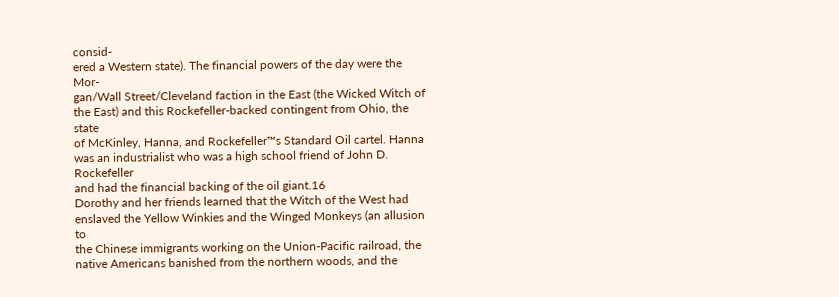consid-
ered a Western state). The financial powers of the day were the Mor-
gan/Wall Street/Cleveland faction in the East (the Wicked Witch of
the East) and this Rockefeller-backed contingent from Ohio, the state
of McKinley, Hanna, and Rockefeller™s Standard Oil cartel. Hanna
was an industrialist who was a high school friend of John D. Rockefeller
and had the financial backing of the oil giant.16
Dorothy and her friends learned that the Witch of the West had
enslaved the Yellow Winkies and the Winged Monkeys (an allusion to
the Chinese immigrants working on the Union-Pacific railroad, the
native Americans banished from the northern woods, and the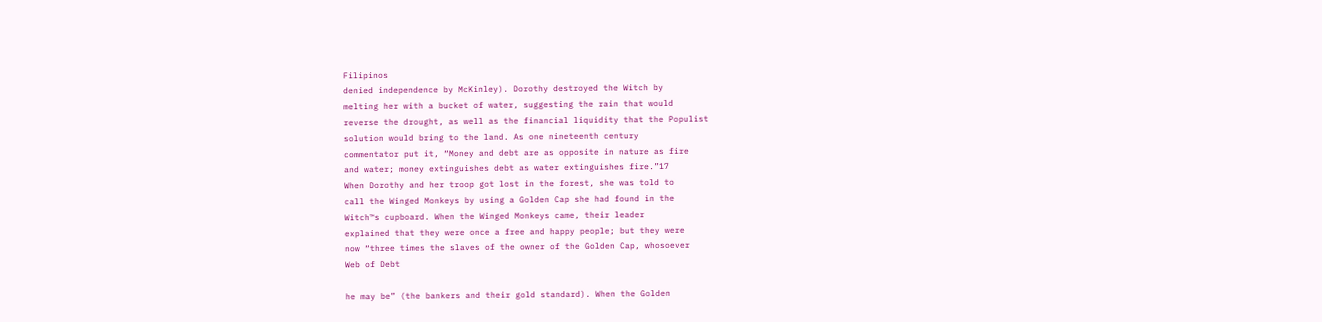Filipinos
denied independence by McKinley). Dorothy destroyed the Witch by
melting her with a bucket of water, suggesting the rain that would
reverse the drought, as well as the financial liquidity that the Populist
solution would bring to the land. As one nineteenth century
commentator put it, “Money and debt are as opposite in nature as fire
and water; money extinguishes debt as water extinguishes fire.”17
When Dorothy and her troop got lost in the forest, she was told to
call the Winged Monkeys by using a Golden Cap she had found in the
Witch™s cupboard. When the Winged Monkeys came, their leader
explained that they were once a free and happy people; but they were
now “three times the slaves of the owner of the Golden Cap, whosoever
Web of Debt

he may be” (the bankers and their gold standard). When the Golden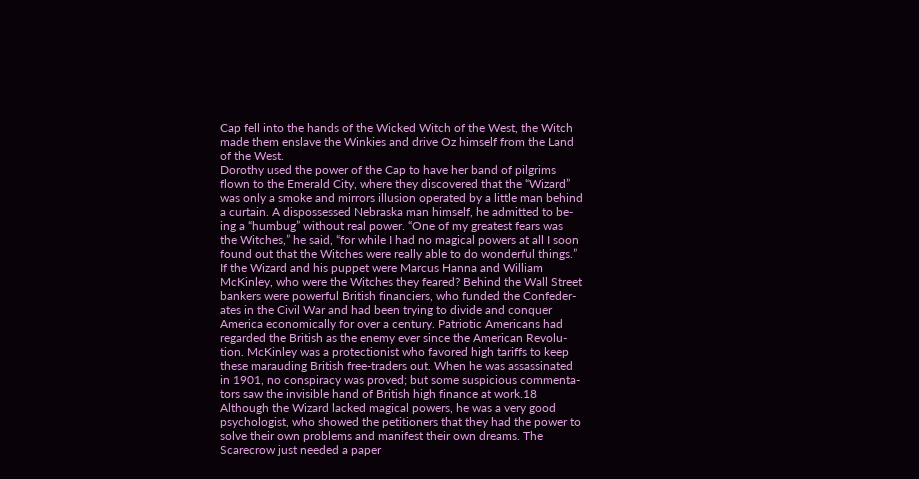Cap fell into the hands of the Wicked Witch of the West, the Witch
made them enslave the Winkies and drive Oz himself from the Land
of the West.
Dorothy used the power of the Cap to have her band of pilgrims
flown to the Emerald City, where they discovered that the “Wizard”
was only a smoke and mirrors illusion operated by a little man behind
a curtain. A dispossessed Nebraska man himself, he admitted to be-
ing a “humbug” without real power. “One of my greatest fears was
the Witches,” he said, “for while I had no magical powers at all I soon
found out that the Witches were really able to do wonderful things.”
If the Wizard and his puppet were Marcus Hanna and William
McKinley, who were the Witches they feared? Behind the Wall Street
bankers were powerful British financiers, who funded the Confeder-
ates in the Civil War and had been trying to divide and conquer
America economically for over a century. Patriotic Americans had
regarded the British as the enemy ever since the American Revolu-
tion. McKinley was a protectionist who favored high tariffs to keep
these marauding British free-traders out. When he was assassinated
in 1901, no conspiracy was proved; but some suspicious commenta-
tors saw the invisible hand of British high finance at work.18
Although the Wizard lacked magical powers, he was a very good
psychologist, who showed the petitioners that they had the power to
solve their own problems and manifest their own dreams. The
Scarecrow just needed a paper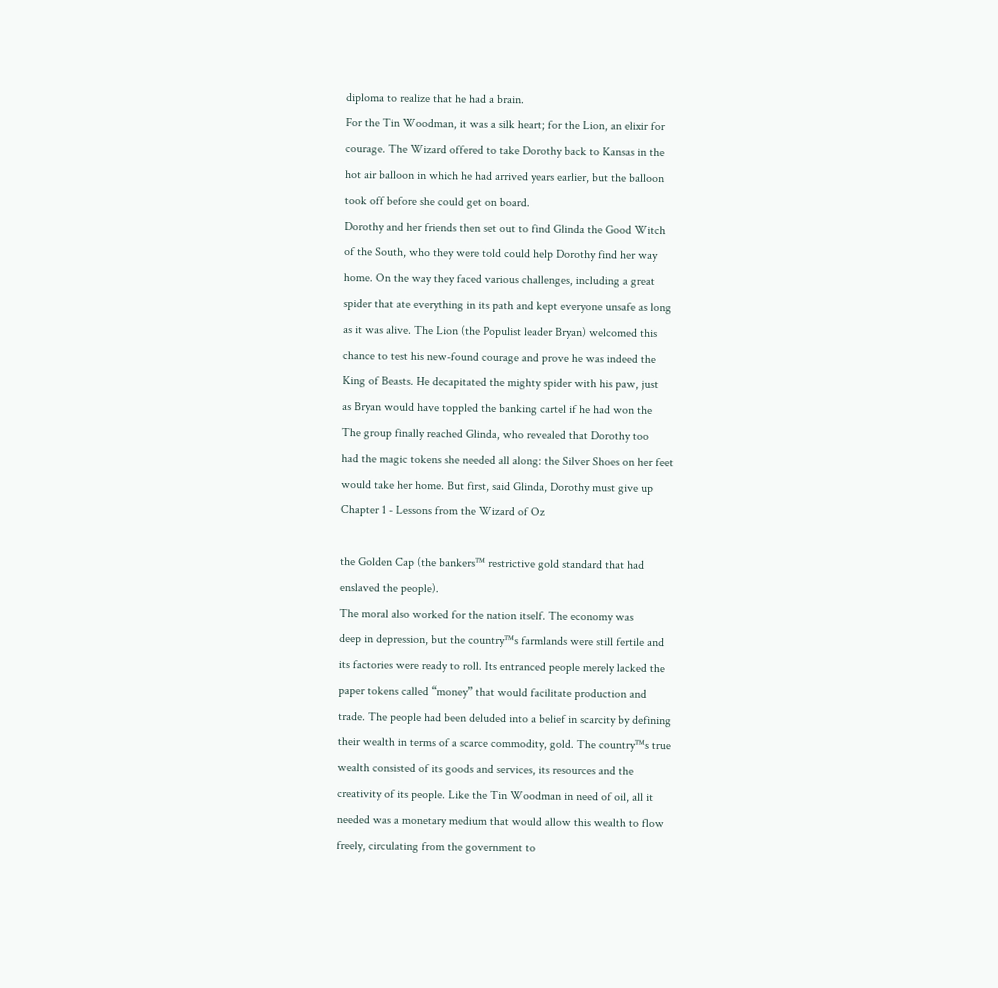diploma to realize that he had a brain.
For the Tin Woodman, it was a silk heart; for the Lion, an elixir for
courage. The Wizard offered to take Dorothy back to Kansas in the
hot air balloon in which he had arrived years earlier, but the balloon
took off before she could get on board.
Dorothy and her friends then set out to find Glinda the Good Witch
of the South, who they were told could help Dorothy find her way
home. On the way they faced various challenges, including a great
spider that ate everything in its path and kept everyone unsafe as long
as it was alive. The Lion (the Populist leader Bryan) welcomed this
chance to test his new-found courage and prove he was indeed the
King of Beasts. He decapitated the mighty spider with his paw, just
as Bryan would have toppled the banking cartel if he had won the
The group finally reached Glinda, who revealed that Dorothy too
had the magic tokens she needed all along: the Silver Shoes on her feet
would take her home. But first, said Glinda, Dorothy must give up
Chapter 1 - Lessons from the Wizard of Oz

the Golden Cap (the bankers™ restrictive gold standard that had
enslaved the people).
The moral also worked for the nation itself. The economy was
deep in depression, but the country™s farmlands were still fertile and
its factories were ready to roll. Its entranced people merely lacked the
paper tokens called “money” that would facilitate production and
trade. The people had been deluded into a belief in scarcity by defining
their wealth in terms of a scarce commodity, gold. The country™s true
wealth consisted of its goods and services, its resources and the
creativity of its people. Like the Tin Woodman in need of oil, all it
needed was a monetary medium that would allow this wealth to flow
freely, circulating from the government to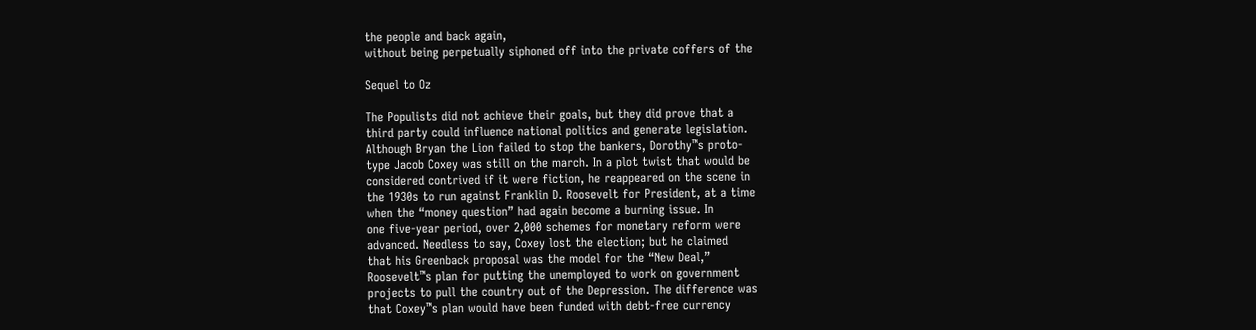the people and back again,
without being perpetually siphoned off into the private coffers of the

Sequel to Oz

The Populists did not achieve their goals, but they did prove that a
third party could influence national politics and generate legislation.
Although Bryan the Lion failed to stop the bankers, Dorothy™s proto-
type Jacob Coxey was still on the march. In a plot twist that would be
considered contrived if it were fiction, he reappeared on the scene in
the 1930s to run against Franklin D. Roosevelt for President, at a time
when the “money question” had again become a burning issue. In
one five-year period, over 2,000 schemes for monetary reform were
advanced. Needless to say, Coxey lost the election; but he claimed
that his Greenback proposal was the model for the “New Deal,”
Roosevelt™s plan for putting the unemployed to work on government
projects to pull the country out of the Depression. The difference was
that Coxey™s plan would have been funded with debt-free currency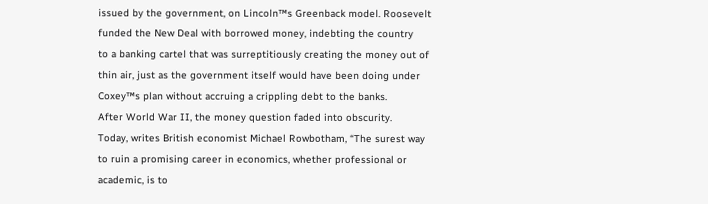issued by the government, on Lincoln™s Greenback model. Roosevelt
funded the New Deal with borrowed money, indebting the country
to a banking cartel that was surreptitiously creating the money out of
thin air, just as the government itself would have been doing under
Coxey™s plan without accruing a crippling debt to the banks.
After World War II, the money question faded into obscurity.
Today, writes British economist Michael Rowbotham, “The surest way
to ruin a promising career in economics, whether professional or
academic, is to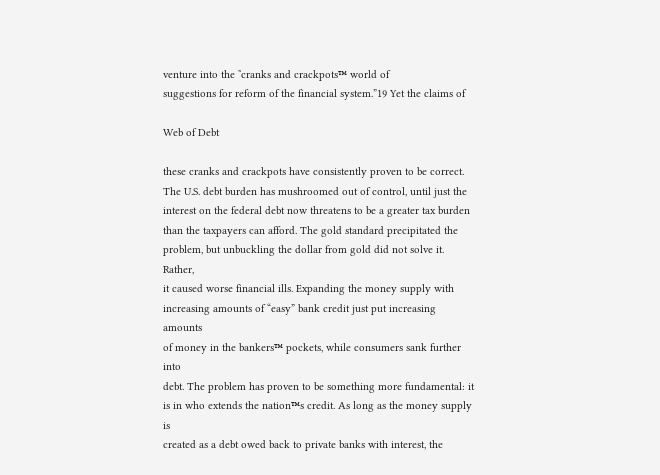venture into the ˜cranks and crackpots™ world of
suggestions for reform of the financial system.”19 Yet the claims of

Web of Debt

these cranks and crackpots have consistently proven to be correct.
The U.S. debt burden has mushroomed out of control, until just the
interest on the federal debt now threatens to be a greater tax burden
than the taxpayers can afford. The gold standard precipitated the
problem, but unbuckling the dollar from gold did not solve it. Rather,
it caused worse financial ills. Expanding the money supply with
increasing amounts of “easy” bank credit just put increasing amounts
of money in the bankers™ pockets, while consumers sank further into
debt. The problem has proven to be something more fundamental: it
is in who extends the nation™s credit. As long as the money supply is
created as a debt owed back to private banks with interest, the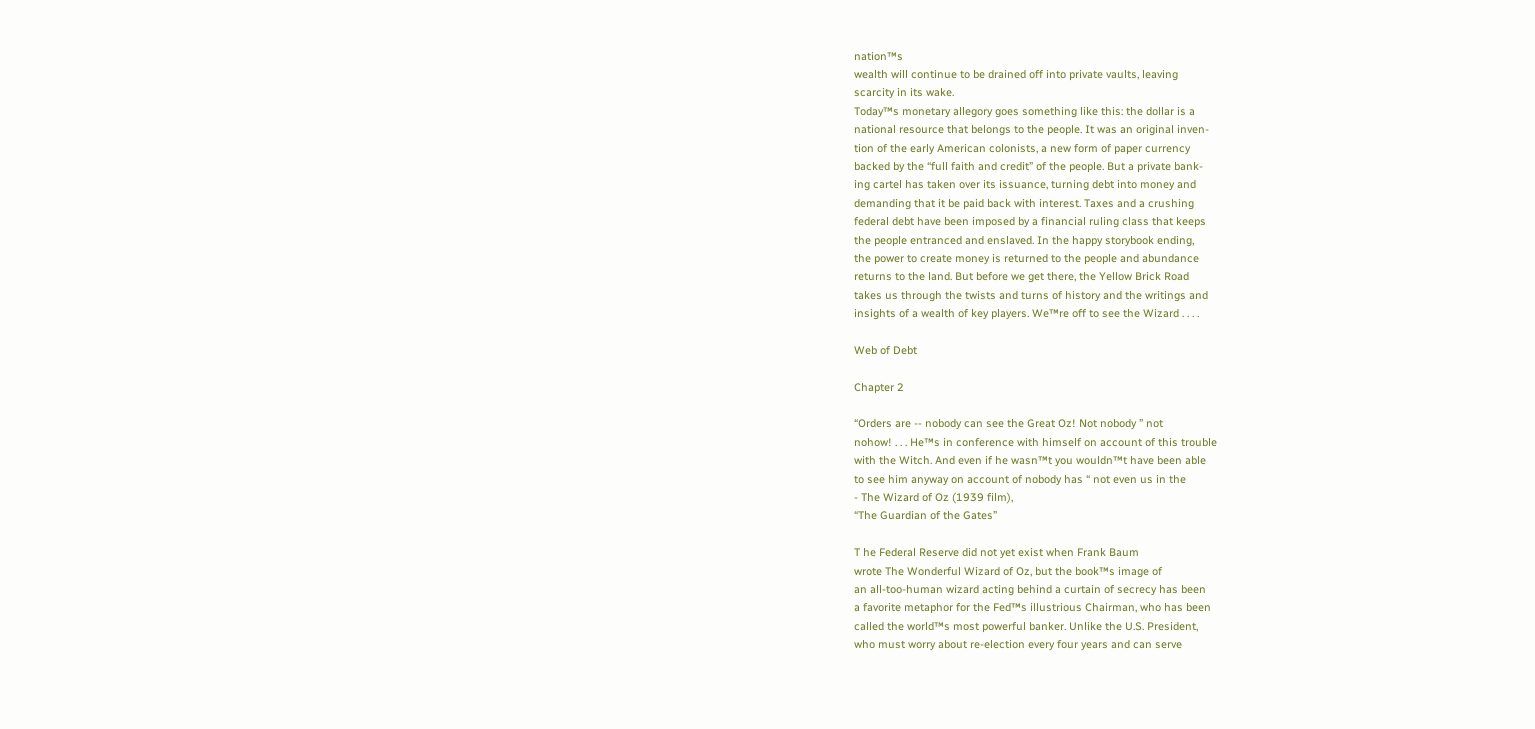nation™s
wealth will continue to be drained off into private vaults, leaving
scarcity in its wake.
Today™s monetary allegory goes something like this: the dollar is a
national resource that belongs to the people. It was an original inven-
tion of the early American colonists, a new form of paper currency
backed by the “full faith and credit” of the people. But a private bank-
ing cartel has taken over its issuance, turning debt into money and
demanding that it be paid back with interest. Taxes and a crushing
federal debt have been imposed by a financial ruling class that keeps
the people entranced and enslaved. In the happy storybook ending,
the power to create money is returned to the people and abundance
returns to the land. But before we get there, the Yellow Brick Road
takes us through the twists and turns of history and the writings and
insights of a wealth of key players. We™re off to see the Wizard . . . .

Web of Debt

Chapter 2

“Orders are -- nobody can see the Great Oz! Not nobody ” not
nohow! . . . He™s in conference with himself on account of this trouble
with the Witch. And even if he wasn™t you wouldn™t have been able
to see him anyway on account of nobody has “ not even us in the
- The Wizard of Oz (1939 film),
“The Guardian of the Gates”

T he Federal Reserve did not yet exist when Frank Baum
wrote The Wonderful Wizard of Oz, but the book™s image of
an all-too-human wizard acting behind a curtain of secrecy has been
a favorite metaphor for the Fed™s illustrious Chairman, who has been
called the world™s most powerful banker. Unlike the U.S. President,
who must worry about re-election every four years and can serve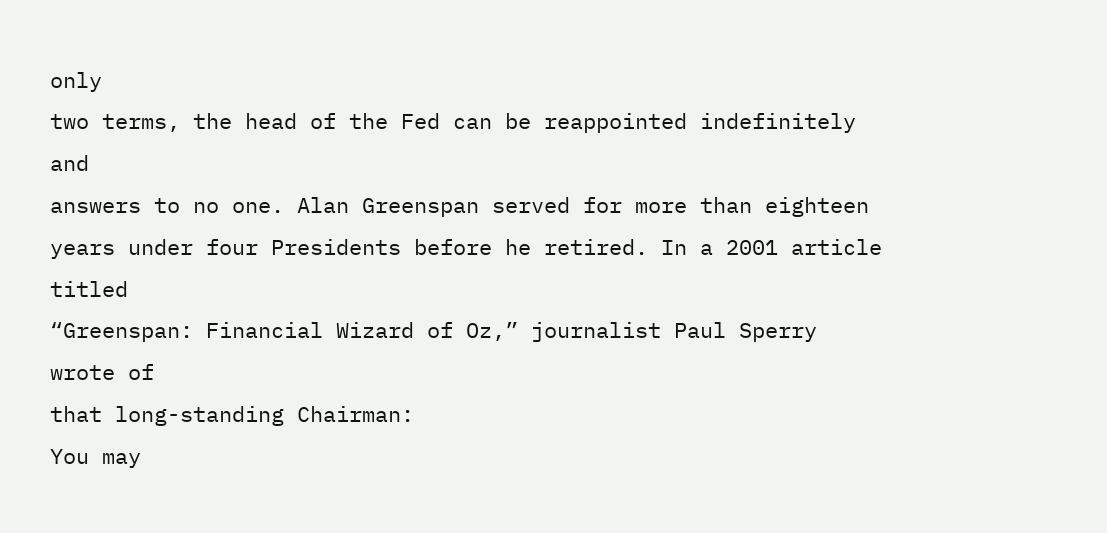only
two terms, the head of the Fed can be reappointed indefinitely and
answers to no one. Alan Greenspan served for more than eighteen
years under four Presidents before he retired. In a 2001 article titled
“Greenspan: Financial Wizard of Oz,” journalist Paul Sperry wrote of
that long-standing Chairman:
You may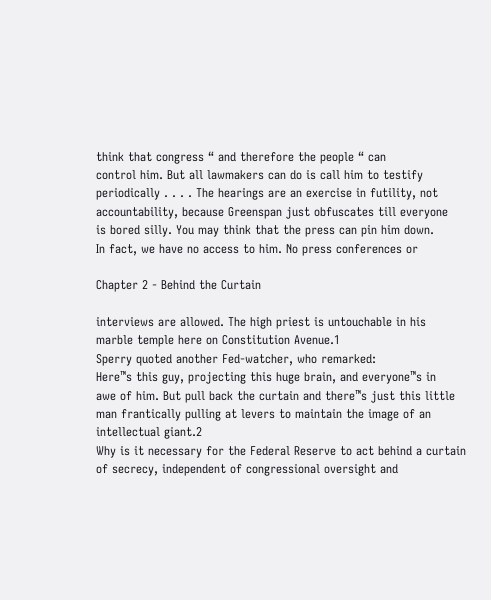think that congress “ and therefore the people “ can
control him. But all lawmakers can do is call him to testify
periodically . . . . The hearings are an exercise in futility, not
accountability, because Greenspan just obfuscates till everyone
is bored silly. You may think that the press can pin him down.
In fact, we have no access to him. No press conferences or

Chapter 2 - Behind the Curtain

interviews are allowed. The high priest is untouchable in his
marble temple here on Constitution Avenue.1
Sperry quoted another Fed-watcher, who remarked:
Here™s this guy, projecting this huge brain, and everyone™s in
awe of him. But pull back the curtain and there™s just this little
man frantically pulling at levers to maintain the image of an
intellectual giant.2
Why is it necessary for the Federal Reserve to act behind a curtain
of secrecy, independent of congressional oversight and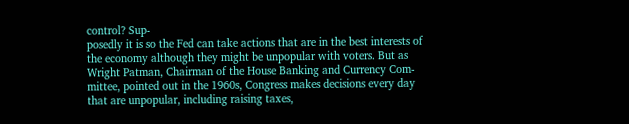control? Sup-
posedly it is so the Fed can take actions that are in the best interests of
the economy although they might be unpopular with voters. But as
Wright Patman, Chairman of the House Banking and Currency Com-
mittee, pointed out in the 1960s, Congress makes decisions every day
that are unpopular, including raising taxes,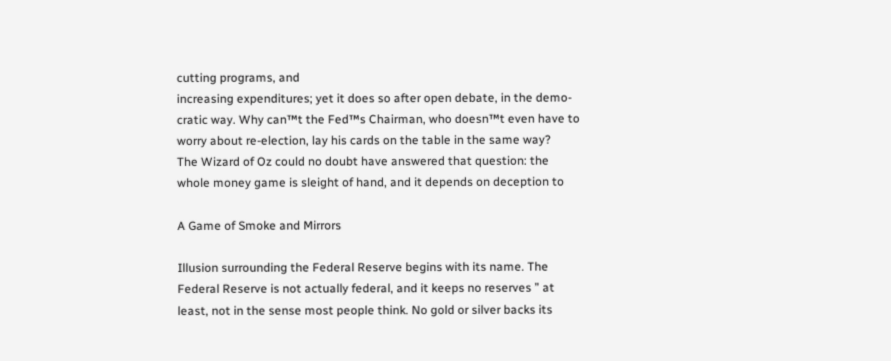cutting programs, and
increasing expenditures; yet it does so after open debate, in the demo-
cratic way. Why can™t the Fed™s Chairman, who doesn™t even have to
worry about re-election, lay his cards on the table in the same way?
The Wizard of Oz could no doubt have answered that question: the
whole money game is sleight of hand, and it depends on deception to

A Game of Smoke and Mirrors

Illusion surrounding the Federal Reserve begins with its name. The
Federal Reserve is not actually federal, and it keeps no reserves ” at
least, not in the sense most people think. No gold or silver backs its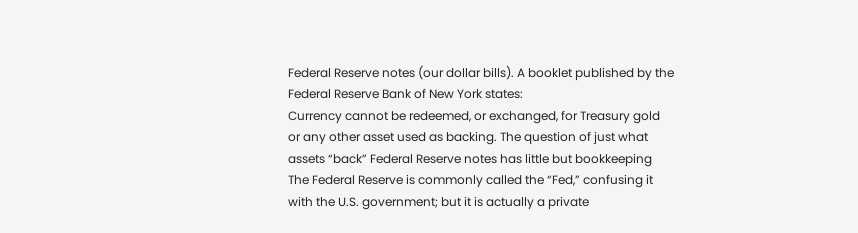Federal Reserve notes (our dollar bills). A booklet published by the
Federal Reserve Bank of New York states:
Currency cannot be redeemed, or exchanged, for Treasury gold
or any other asset used as backing. The question of just what
assets “back” Federal Reserve notes has little but bookkeeping
The Federal Reserve is commonly called the “Fed,” confusing it
with the U.S. government; but it is actually a private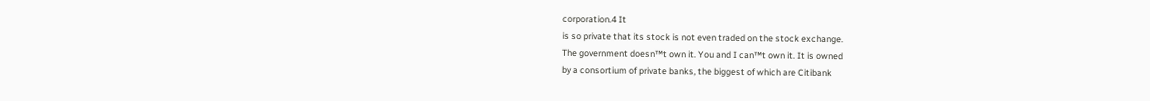corporation.4 It
is so private that its stock is not even traded on the stock exchange.
The government doesn™t own it. You and I can™t own it. It is owned
by a consortium of private banks, the biggest of which are Citibank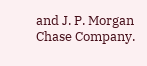and J. P. Morgan Chase Company.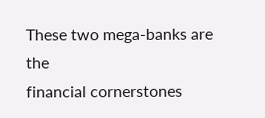These two mega-banks are the
financial cornerstones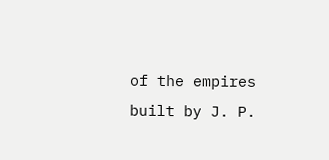of the empires built by J. P.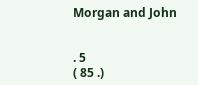Morgan and John


. 5
( 85 .)